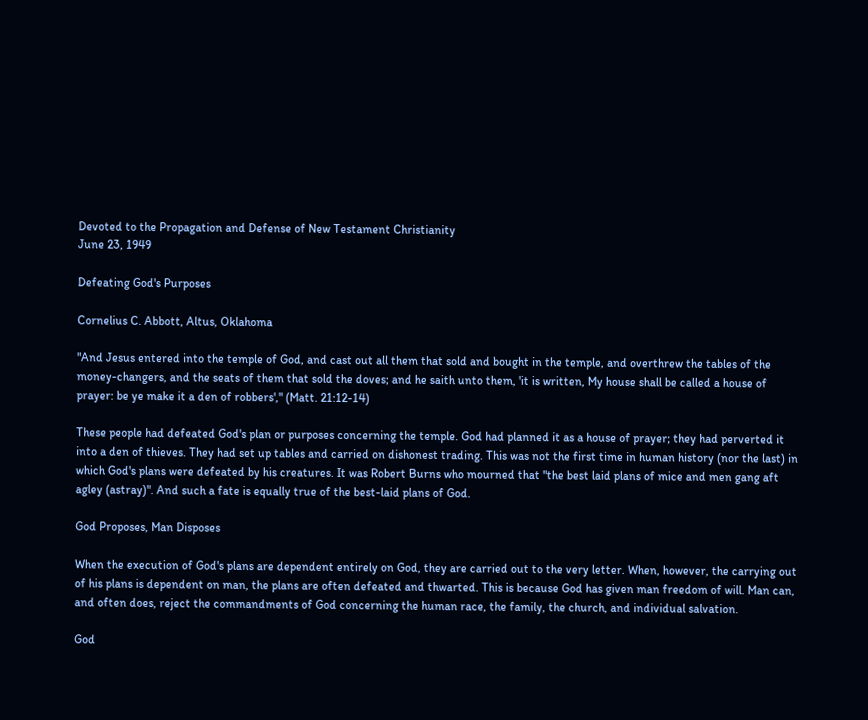Devoted to the Propagation and Defense of New Testament Christianity
June 23, 1949

Defeating God's Purposes

Cornelius C. Abbott, Altus, Oklahoma

"And Jesus entered into the temple of God, and cast out all them that sold and bought in the temple, and overthrew the tables of the money-changers, and the seats of them that sold the doves; and he saith unto them, 'it is written, My house shall be called a house of prayer: be ye make it a den of robbers'," (Matt. 21:12-14)

These people had defeated God's plan or purposes concerning the temple. God had planned it as a house of prayer; they had perverted it into a den of thieves. They had set up tables and carried on dishonest trading. This was not the first time in human history (nor the last) in which God's plans were defeated by his creatures. It was Robert Burns who mourned that "the best laid plans of mice and men gang aft agley (astray)". And such a fate is equally true of the best-laid plans of God.

God Proposes, Man Disposes

When the execution of God's plans are dependent entirely on God, they are carried out to the very letter. When, however, the carrying out of his plans is dependent on man, the plans are often defeated and thwarted. This is because God has given man freedom of will. Man can, and often does, reject the commandments of God concerning the human race, the family, the church, and individual salvation.

God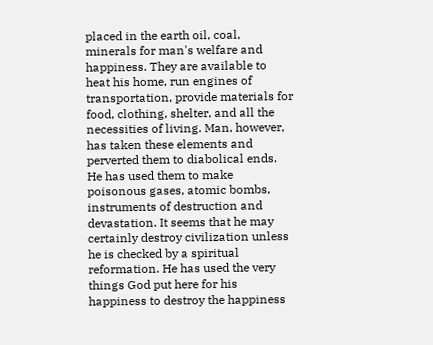placed in the earth oil, coal, minerals for man's welfare and happiness. They are available to heat his home, run engines of transportation, provide materials for food, clothing, shelter, and all the necessities of living. Man, however, has taken these elements and perverted them to diabolical ends. He has used them to make poisonous gases, atomic bombs, instruments of destruction and devastation. It seems that he may certainly destroy civilization unless he is checked by a spiritual reformation. He has used the very things God put here for his happiness to destroy the happiness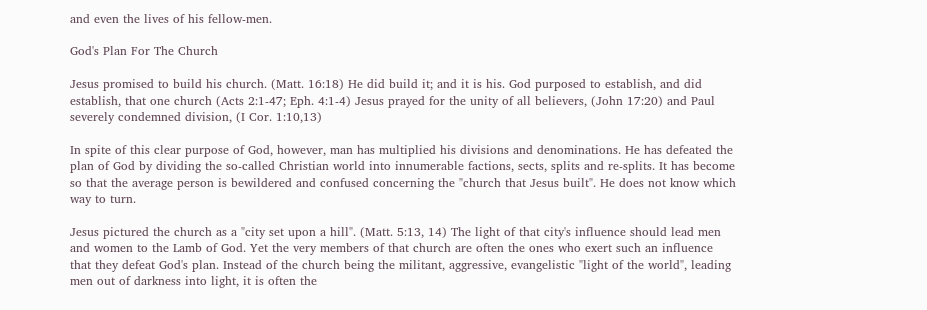and even the lives of his fellow-men.

God's Plan For The Church

Jesus promised to build his church. (Matt. 16:18) He did build it; and it is his. God purposed to establish, and did establish, that one church (Acts 2:1-47; Eph. 4:1-4) Jesus prayed for the unity of all believers, (John 17:20) and Paul severely condemned division, (I Cor. 1:10,13)

In spite of this clear purpose of God, however, man has multiplied his divisions and denominations. He has defeated the plan of God by dividing the so-called Christian world into innumerable factions, sects, splits and re-splits. It has become so that the average person is bewildered and confused concerning the "church that Jesus built". He does not know which way to turn.

Jesus pictured the church as a "city set upon a hill". (Matt. 5:13, 14) The light of that city's influence should lead men and women to the Lamb of God. Yet the very members of that church are often the ones who exert such an influence that they defeat God's plan. Instead of the church being the militant, aggressive, evangelistic "light of the world", leading men out of darkness into light, it is often the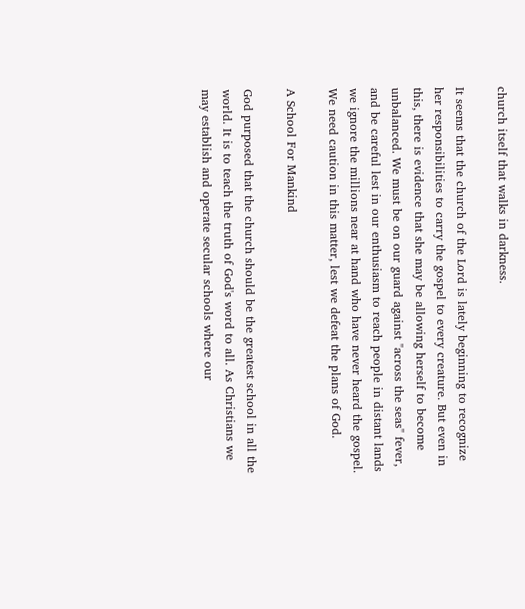church itself that walks in darkness.

It seems that the church of the Lord is lately beginning to recognize her responsibilities to carry the gospel to every creature. But even in this, there is evidence that she may be allowing herself to become unbalanced. We must be on our guard against "across the seas" fever, and be careful lest in our enthusiasm to reach people in distant lands we ignore the millions near at hand who have never heard the gospel. We need caution in this matter, lest we defeat the plans of God.

A School For Mankind

God purposed that the church should be the greatest school in all the world. It is to teach the truth of God's word to all. As Christians we may establish and operate secular schools where our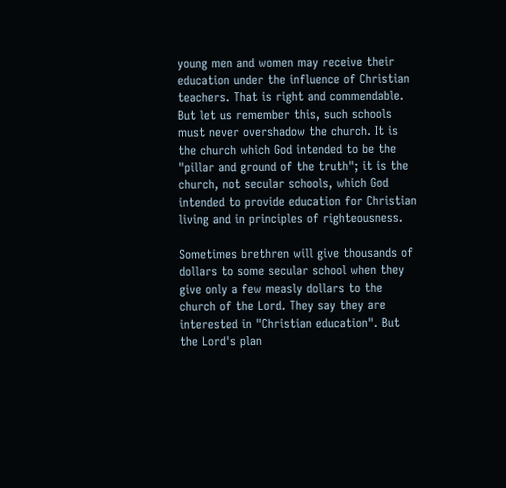young men and women may receive their education under the influence of Christian teachers. That is right and commendable. But let us remember this, such schools must never overshadow the church. It is the church which God intended to be the "pillar and ground of the truth"; it is the church, not secular schools, which God intended to provide education for Christian living and in principles of righteousness.

Sometimes brethren will give thousands of dollars to some secular school when they give only a few measly dollars to the church of the Lord. They say they are interested in "Christian education". But the Lord's plan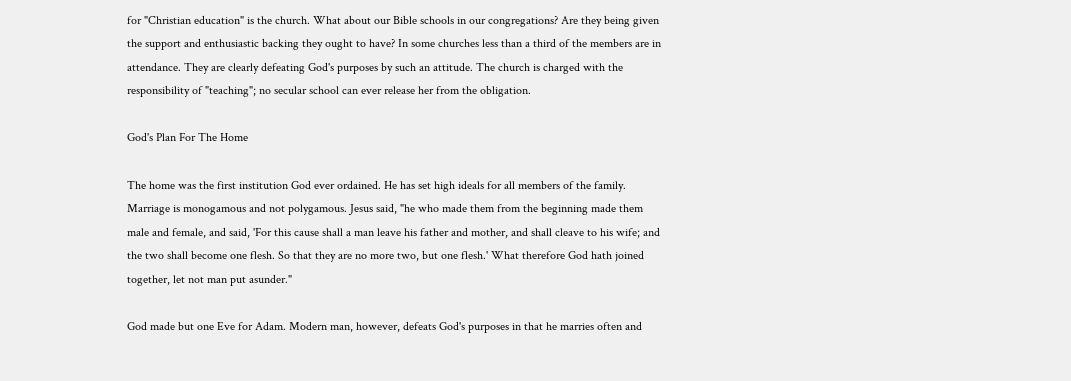for "Christian education" is the church. What about our Bible schools in our congregations? Are they being given the support and enthusiastic backing they ought to have? In some churches less than a third of the members are in attendance. They are clearly defeating God's purposes by such an attitude. The church is charged with the responsibility of "teaching"; no secular school can ever release her from the obligation.

God's Plan For The Home

The home was the first institution God ever ordained. He has set high ideals for all members of the family. Marriage is monogamous and not polygamous. Jesus said, "he who made them from the beginning made them male and female, and said, 'For this cause shall a man leave his father and mother, and shall cleave to his wife; and the two shall become one flesh. So that they are no more two, but one flesh.' What therefore God hath joined together, let not man put asunder."

God made but one Eve for Adam. Modern man, however, defeats God's purposes in that he marries often and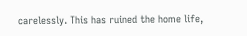carelessly. This has ruined the home life,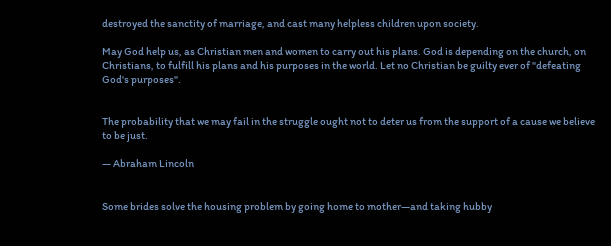destroyed the sanctity of marriage, and cast many helpless children upon society.

May God help us, as Christian men and women to carry out his plans. God is depending on the church, on Christians, to fulfill his plans and his purposes in the world. Let no Christian be guilty ever of "defeating God's purposes".


The probability that we may fail in the struggle ought not to deter us from the support of a cause we believe to be just.

— Abraham Lincoln


Some brides solve the housing problem by going home to mother—and taking hubby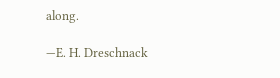along.

—E. H. Dreschnack